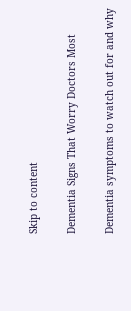Skip to content

Dementia Signs That Worry Doctors Most

Dementia symptoms to watch out for and why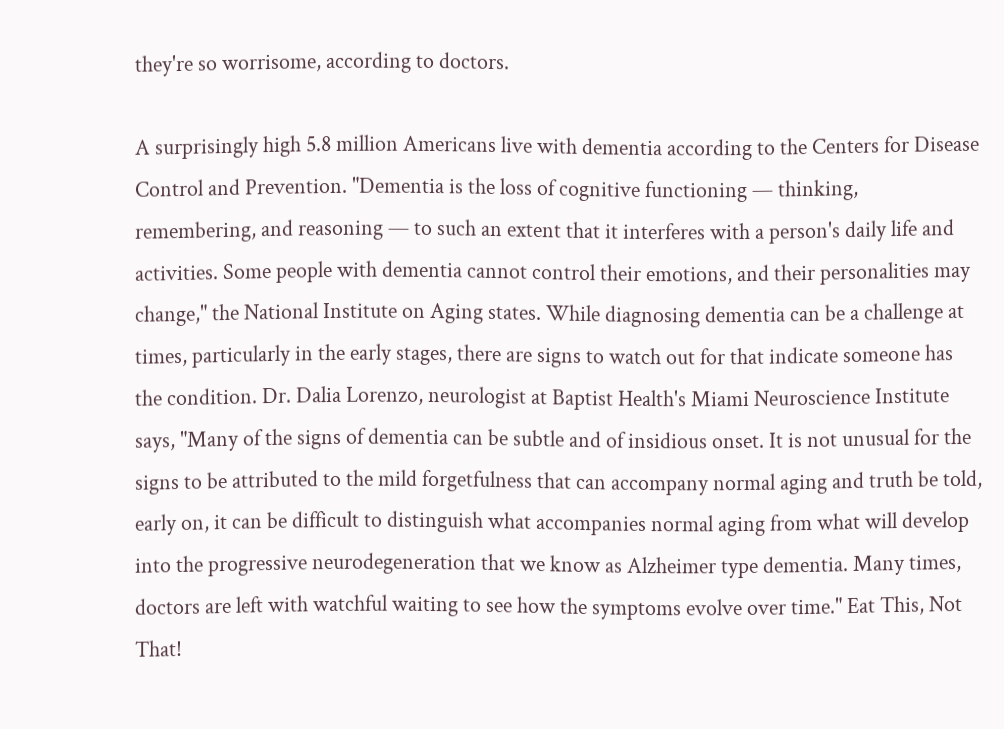they're so worrisome, according to doctors.

A surprisingly high 5.8 million Americans live with dementia according to the Centers for Disease Control and Prevention. "Dementia is the loss of cognitive functioning — thinking, remembering, and reasoning — to such an extent that it interferes with a person's daily life and activities. Some people with dementia cannot control their emotions, and their personalities may change," the National Institute on Aging states. While diagnosing dementia can be a challenge at times, particularly in the early stages, there are signs to watch out for that indicate someone has the condition. Dr. Dalia Lorenzo, neurologist at Baptist Health's Miami Neuroscience Institute says, "Many of the signs of dementia can be subtle and of insidious onset. It is not unusual for the signs to be attributed to the mild forgetfulness that can accompany normal aging and truth be told, early on, it can be difficult to distinguish what accompanies normal aging from what will develop into the progressive neurodegeneration that we know as Alzheimer type dementia. Many times, doctors are left with watchful waiting to see how the symptoms evolve over time." Eat This, Not That!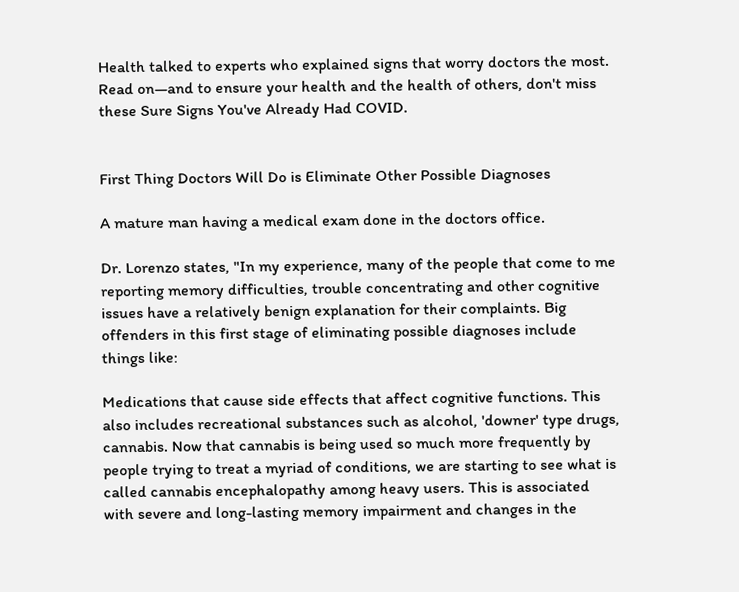Health talked to experts who explained signs that worry doctors the most. Read on—and to ensure your health and the health of others, don't miss these Sure Signs You've Already Had COVID.


First Thing Doctors Will Do is Eliminate Other Possible Diagnoses

A mature man having a medical exam done in the doctors office.

Dr. Lorenzo states, "In my experience, many of the people that come to me reporting memory difficulties, trouble concentrating and other cognitive issues have a relatively benign explanation for their complaints. Big offenders in this first stage of eliminating possible diagnoses include things like:

Medications that cause side effects that affect cognitive functions. This also includes recreational substances such as alcohol, 'downer' type drugs, cannabis. Now that cannabis is being used so much more frequently by people trying to treat a myriad of conditions, we are starting to see what is called cannabis encephalopathy among heavy users. This is associated with severe and long-lasting memory impairment and changes in the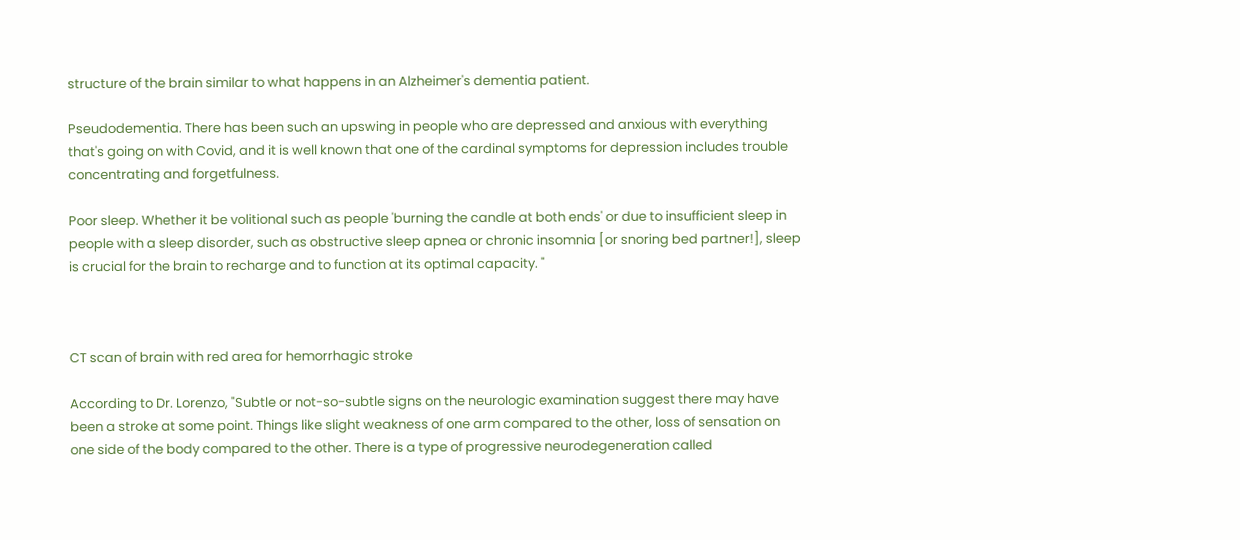structure of the brain similar to what happens in an Alzheimer's dementia patient.

Pseudodementia. There has been such an upswing in people who are depressed and anxious with everything that's going on with Covid, and it is well known that one of the cardinal symptoms for depression includes trouble concentrating and forgetfulness.

Poor sleep. Whether it be volitional such as people 'burning the candle at both ends' or due to insufficient sleep in people with a sleep disorder, such as obstructive sleep apnea or chronic insomnia [or snoring bed partner!], sleep is crucial for the brain to recharge and to function at its optimal capacity. "



CT scan of brain with red area for hemorrhagic stroke

According to Dr. Lorenzo, "Subtle or not-so-subtle signs on the neurologic examination suggest there may have been a stroke at some point. Things like slight weakness of one arm compared to the other, loss of sensation on one side of the body compared to the other. There is a type of progressive neurodegeneration called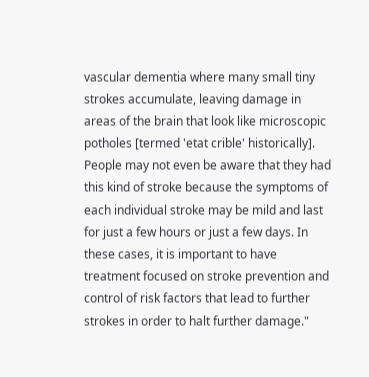vascular dementia where many small tiny strokes accumulate, leaving damage in areas of the brain that look like microscopic potholes [termed 'etat crible' historically]. People may not even be aware that they had this kind of stroke because the symptoms of each individual stroke may be mild and last for just a few hours or just a few days. In these cases, it is important to have treatment focused on stroke prevention and control of risk factors that lead to further strokes in order to halt further damage."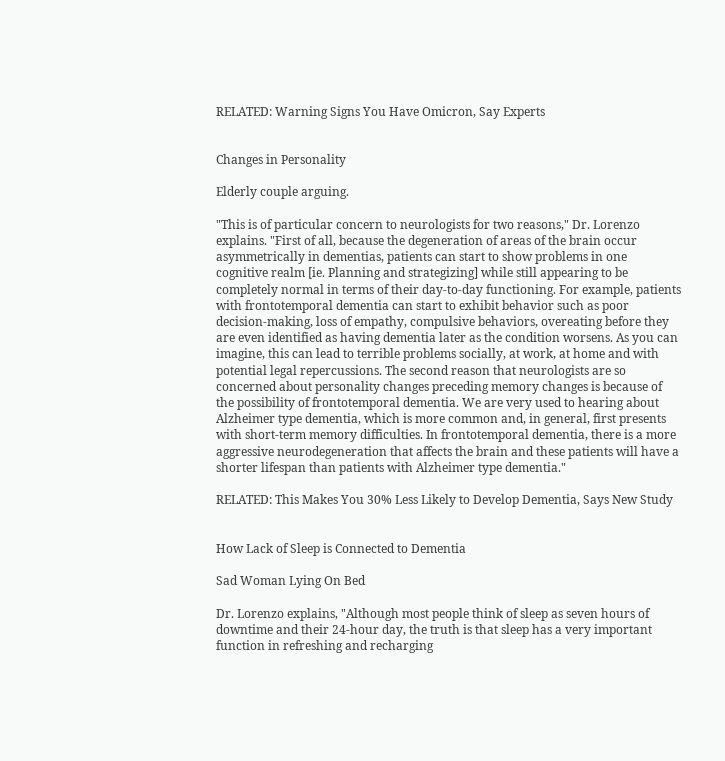RELATED: Warning Signs You Have Omicron, Say Experts


Changes in Personality

Elderly couple arguing.

"This is of particular concern to neurologists for two reasons," Dr. Lorenzo explains. "First of all, because the degeneration of areas of the brain occur asymmetrically in dementias, patients can start to show problems in one cognitive realm [ie. Planning and strategizing] while still appearing to be completely normal in terms of their day-to-day functioning. For example, patients with frontotemporal dementia can start to exhibit behavior such as poor decision-making, loss of empathy, compulsive behaviors, overeating before they are even identified as having dementia later as the condition worsens. As you can imagine, this can lead to terrible problems socially, at work, at home and with potential legal repercussions. The second reason that neurologists are so concerned about personality changes preceding memory changes is because of the possibility of frontotemporal dementia. We are very used to hearing about Alzheimer type dementia, which is more common and, in general, first presents with short-term memory difficulties. In frontotemporal dementia, there is a more aggressive neurodegeneration that affects the brain and these patients will have a shorter lifespan than patients with Alzheimer type dementia."

RELATED: This Makes You 30% Less Likely to Develop Dementia, Says New Study


How Lack of Sleep is Connected to Dementia

Sad Woman Lying On Bed

Dr. Lorenzo explains, "Although most people think of sleep as seven hours of downtime and their 24-hour day, the truth is that sleep has a very important function in refreshing and recharging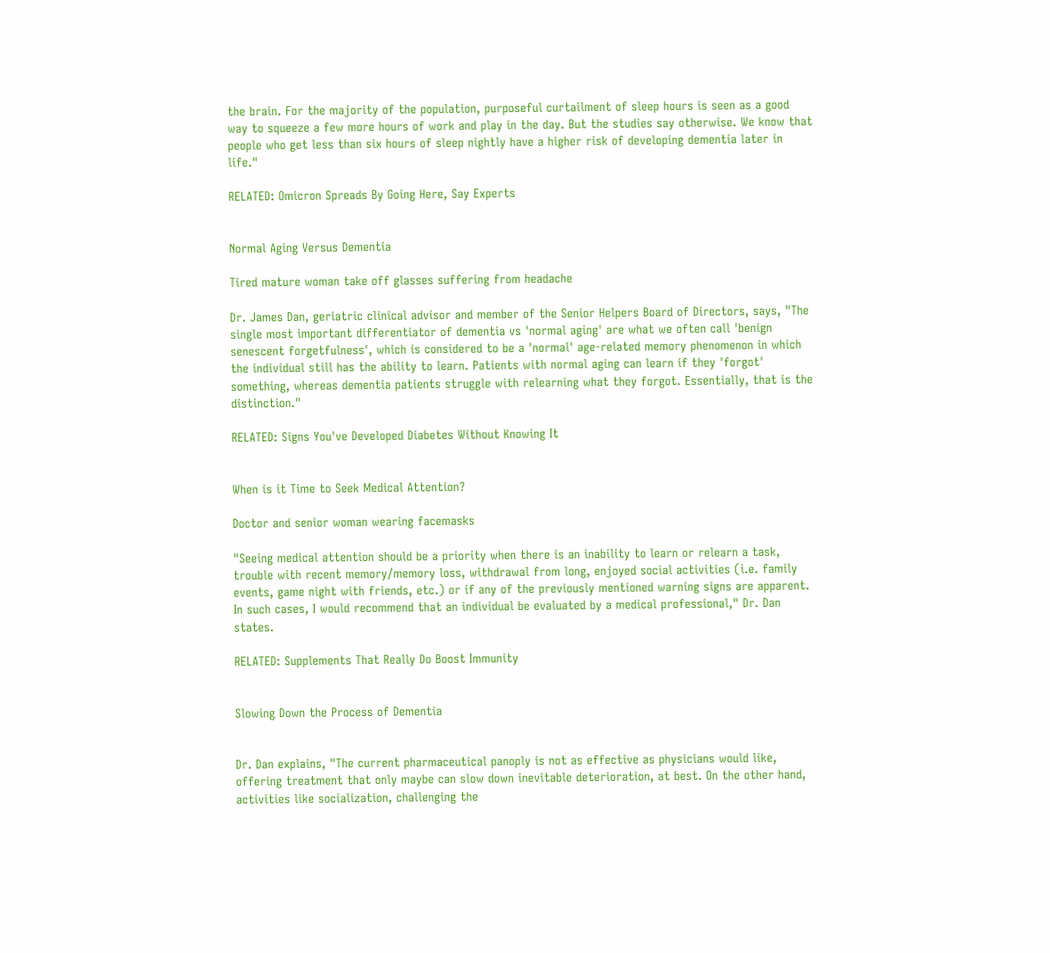the brain. For the majority of the population, purposeful curtailment of sleep hours is seen as a good way to squeeze a few more hours of work and play in the day. But the studies say otherwise. We know that people who get less than six hours of sleep nightly have a higher risk of developing dementia later in life."

RELATED: Omicron Spreads By Going Here, Say Experts


Normal Aging Versus Dementia

Tired mature woman take off glasses suffering from headache

Dr. James Dan, geriatric clinical advisor and member of the Senior Helpers Board of Directors, says, "The single most important differentiator of dementia vs 'normal aging' are what we often call 'benign senescent forgetfulness', which is considered to be a 'normal' age-related memory phenomenon in which the individual still has the ability to learn. Patients with normal aging can learn if they 'forgot' something, whereas dementia patients struggle with relearning what they forgot. Essentially, that is the distinction."

RELATED: Signs You've Developed Diabetes Without Knowing It


When is it Time to Seek Medical Attention?

Doctor and senior woman wearing facemasks

"Seeing medical attention should be a priority when there is an inability to learn or relearn a task, trouble with recent memory/memory loss, withdrawal from long, enjoyed social activities (i.e. family events, game night with friends, etc.) or if any of the previously mentioned warning signs are apparent. In such cases, I would recommend that an individual be evaluated by a medical professional," Dr. Dan states.

RELATED: Supplements That Really Do Boost Immunity


Slowing Down the Process of Dementia


Dr. Dan explains, "The current pharmaceutical panoply is not as effective as physicians would like, offering treatment that only maybe can slow down inevitable deterioration, at best. On the other hand, activities like socialization, challenging the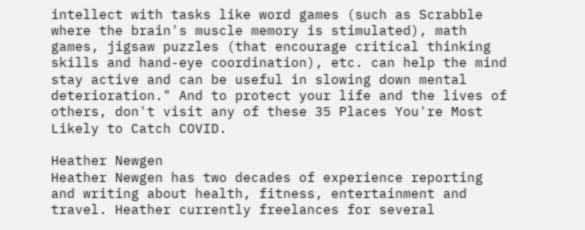intellect with tasks like word games (such as Scrabble where the brain's muscle memory is stimulated), math games, jigsaw puzzles (that encourage critical thinking skills and hand-eye coordination), etc. can help the mind stay active and can be useful in slowing down mental deterioration." And to protect your life and the lives of others, don't visit any of these 35 Places You're Most Likely to Catch COVID.

Heather Newgen
Heather Newgen has two decades of experience reporting and writing about health, fitness, entertainment and travel. Heather currently freelances for several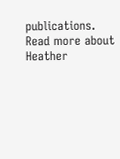publications. Read more about Heather